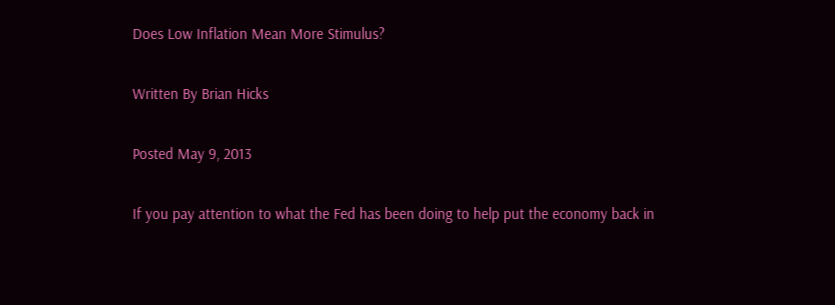Does Low Inflation Mean More Stimulus?

Written By Brian Hicks

Posted May 9, 2013

If you pay attention to what the Fed has been doing to help put the economy back in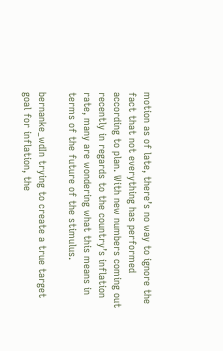motion as of late, there’s no way to ignore the fact that not everything has performed according to plan. With new numbers coming out recently in regards to the country’s inflation rate, many are wondering what this means in terms of the future of the stimulus.

bernanke_wdIn trying to create a true target goal for inflation, the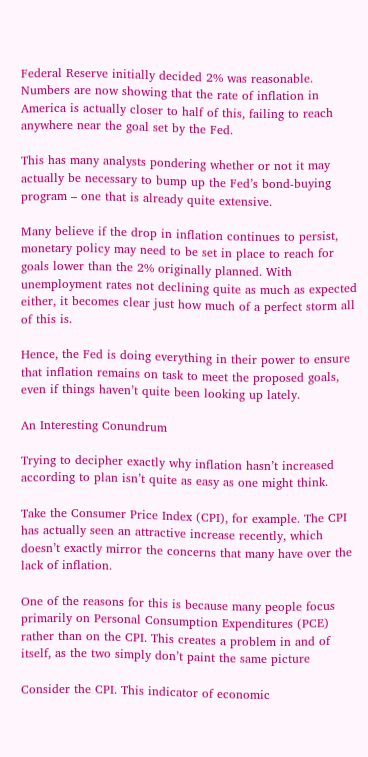Federal Reserve initially decided 2% was reasonable. Numbers are now showing that the rate of inflation in America is actually closer to half of this, failing to reach anywhere near the goal set by the Fed.

This has many analysts pondering whether or not it may actually be necessary to bump up the Fed’s bond-buying program – one that is already quite extensive.

Many believe if the drop in inflation continues to persist, monetary policy may need to be set in place to reach for goals lower than the 2% originally planned. With unemployment rates not declining quite as much as expected either, it becomes clear just how much of a perfect storm all of this is.

Hence, the Fed is doing everything in their power to ensure that inflation remains on task to meet the proposed goals, even if things haven’t quite been looking up lately.

An Interesting Conundrum

Trying to decipher exactly why inflation hasn’t increased according to plan isn’t quite as easy as one might think.

Take the Consumer Price Index (CPI), for example. The CPI has actually seen an attractive increase recently, which doesn’t exactly mirror the concerns that many have over the lack of inflation.

One of the reasons for this is because many people focus primarily on Personal Consumption Expenditures (PCE) rather than on the CPI. This creates a problem in and of itself, as the two simply don’t paint the same picture

Consider the CPI. This indicator of economic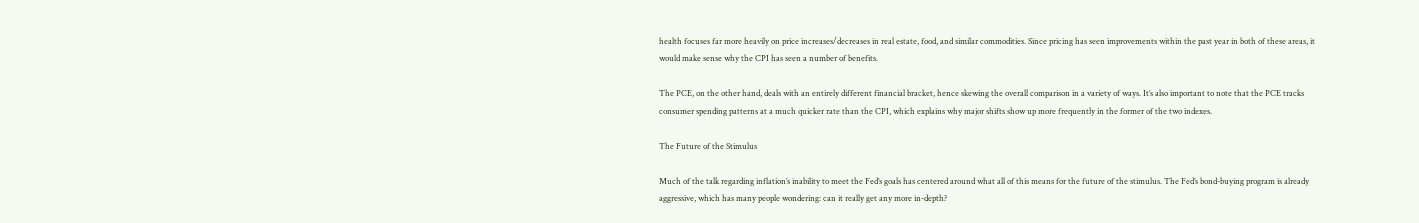health focuses far more heavily on price increases/decreases in real estate, food, and similar commodities. Since pricing has seen improvements within the past year in both of these areas, it would make sense why the CPI has seen a number of benefits.

The PCE, on the other hand, deals with an entirely different financial bracket, hence skewing the overall comparison in a variety of ways. It’s also important to note that the PCE tracks consumer spending patterns at a much quicker rate than the CPI, which explains why major shifts show up more frequently in the former of the two indexes.

The Future of the Stimulus

Much of the talk regarding inflation’s inability to meet the Fed’s goals has centered around what all of this means for the future of the stimulus. The Fed’s bond-buying program is already aggressive, which has many people wondering: can it really get any more in-depth?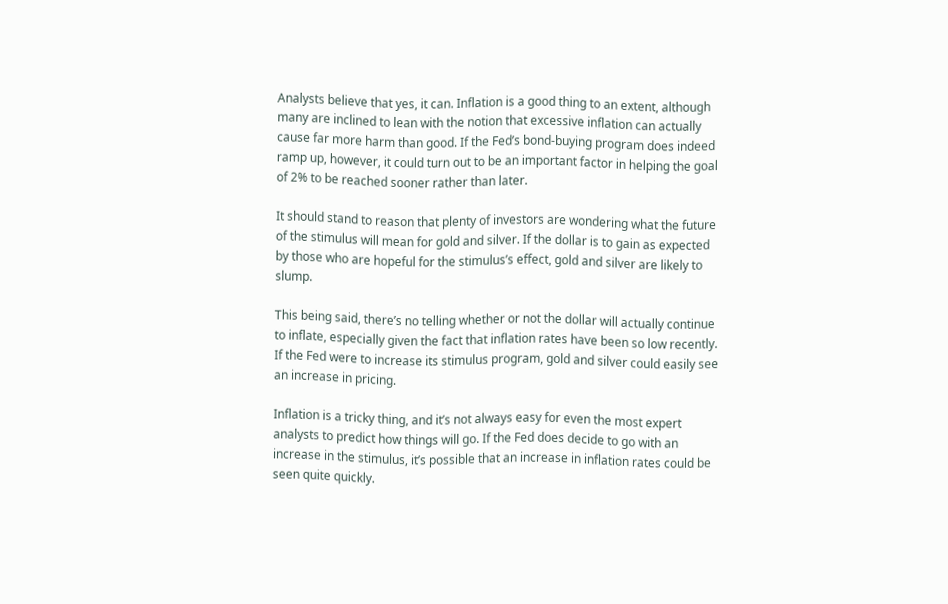Analysts believe that yes, it can. Inflation is a good thing to an extent, although many are inclined to lean with the notion that excessive inflation can actually cause far more harm than good. If the Fed’s bond-buying program does indeed ramp up, however, it could turn out to be an important factor in helping the goal of 2% to be reached sooner rather than later.

It should stand to reason that plenty of investors are wondering what the future of the stimulus will mean for gold and silver. If the dollar is to gain as expected by those who are hopeful for the stimulus’s effect, gold and silver are likely to slump.

This being said, there’s no telling whether or not the dollar will actually continue to inflate, especially given the fact that inflation rates have been so low recently. If the Fed were to increase its stimulus program, gold and silver could easily see an increase in pricing.

Inflation is a tricky thing, and it’s not always easy for even the most expert analysts to predict how things will go. If the Fed does decide to go with an increase in the stimulus, it’s possible that an increase in inflation rates could be seen quite quickly.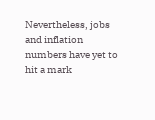Nevertheless, jobs and inflation numbers have yet to hit a mark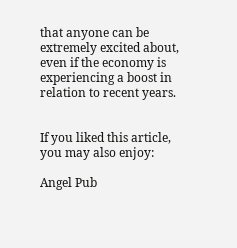that anyone can be extremely excited about, even if the economy is experiencing a boost in relation to recent years.


If you liked this article, you may also enjoy:

Angel Pub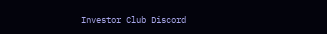Investor Club Discord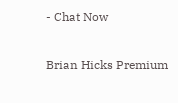- Chat Now

Brian Hicks Premium